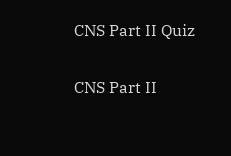CNS Part II Quiz

CNS Part II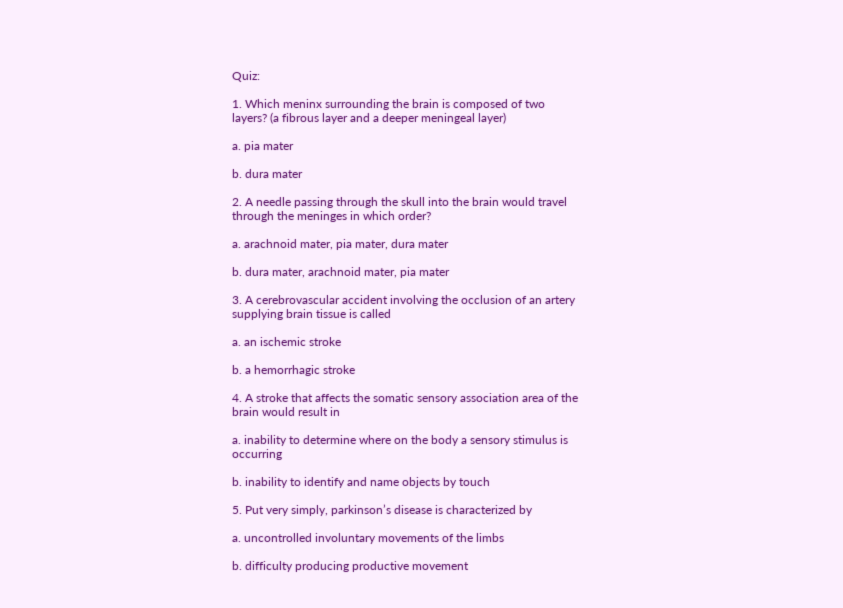Quiz:

1. Which meninx surrounding the brain is composed of two layers? (a fibrous layer and a deeper meningeal layer)

a. pia mater

b. dura mater

2. A needle passing through the skull into the brain would travel through the meninges in which order?

a. arachnoid mater, pia mater, dura mater

b. dura mater, arachnoid mater, pia mater

3. A cerebrovascular accident involving the occlusion of an artery supplying brain tissue is called

a. an ischemic stroke

b. a hemorrhagic stroke

4. A stroke that affects the somatic sensory association area of the brain would result in

a. inability to determine where on the body a sensory stimulus is occurring

b. inability to identify and name objects by touch

5. Put very simply, parkinson’s disease is characterized by

a. uncontrolled involuntary movements of the limbs

b. difficulty producing productive movement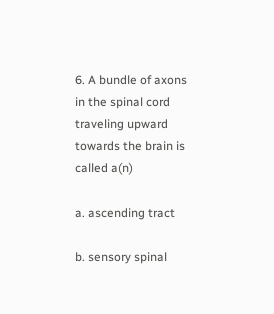6. A bundle of axons in the spinal cord traveling upward towards the brain is called a(n)

a. ascending tract

b. sensory spinal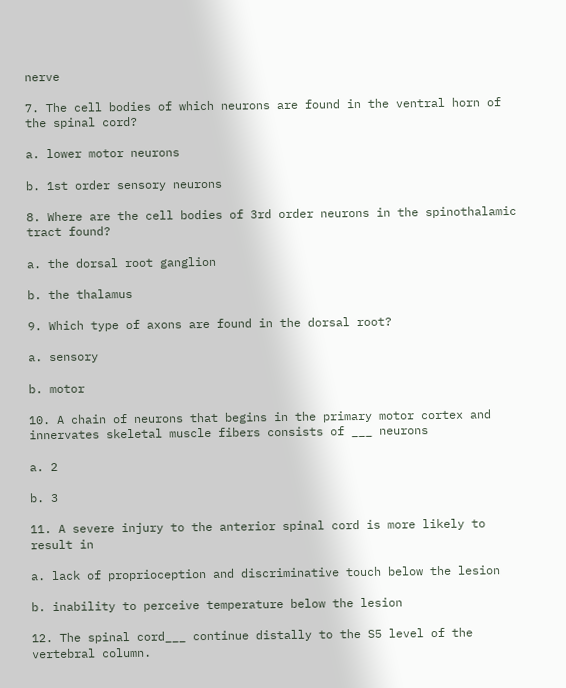nerve

7. The cell bodies of which neurons are found in the ventral horn of the spinal cord?

a. lower motor neurons

b. 1st order sensory neurons

8. Where are the cell bodies of 3rd order neurons in the spinothalamic tract found?

a. the dorsal root ganglion

b. the thalamus

9. Which type of axons are found in the dorsal root?

a. sensory

b. motor

10. A chain of neurons that begins in the primary motor cortex and innervates skeletal muscle fibers consists of ___ neurons

a. 2

b. 3

11. A severe injury to the anterior spinal cord is more likely to result in

a. lack of proprioception and discriminative touch below the lesion

b. inability to perceive temperature below the lesion

12. The spinal cord___ continue distally to the S5 level of the vertebral column.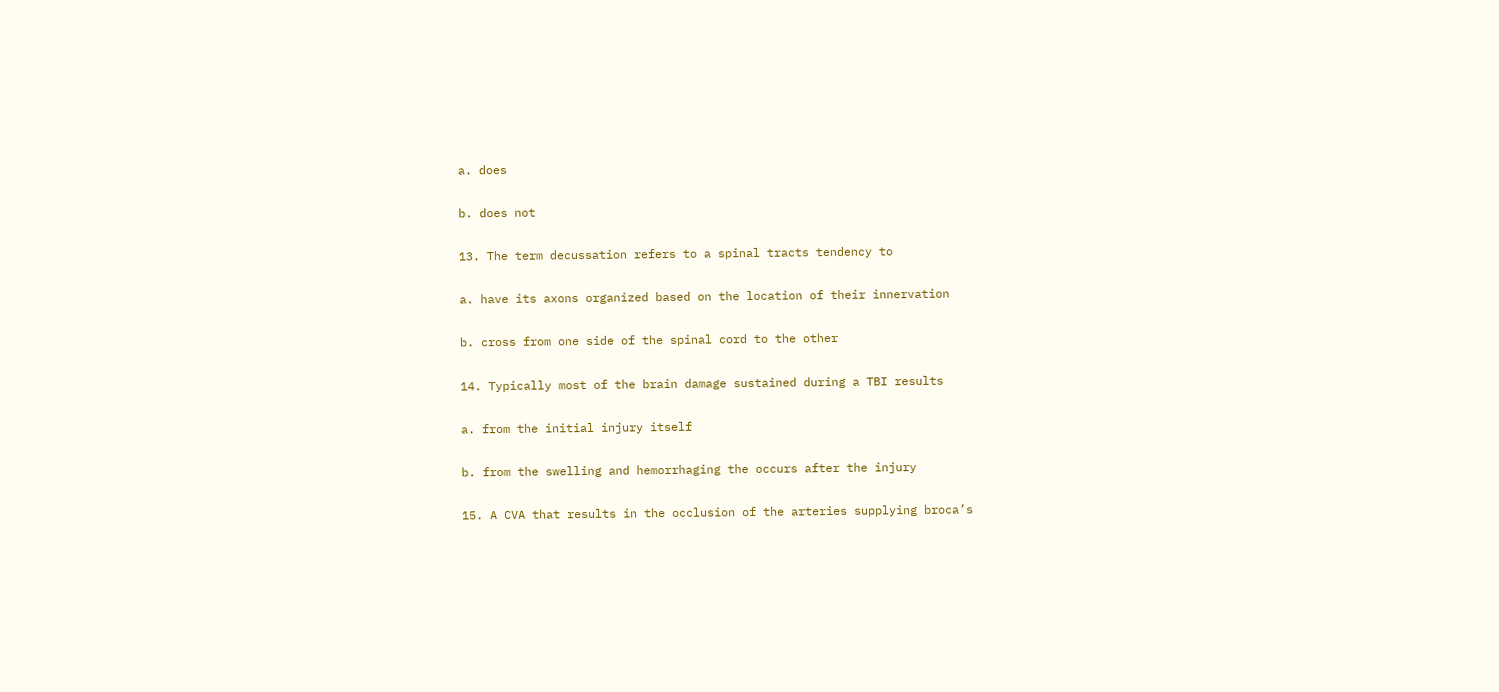a. does

b. does not

13. The term decussation refers to a spinal tracts tendency to

a. have its axons organized based on the location of their innervation

b. cross from one side of the spinal cord to the other

14. Typically most of the brain damage sustained during a TBI results

a. from the initial injury itself

b. from the swelling and hemorrhaging the occurs after the injury

15. A CVA that results in the occlusion of the arteries supplying broca’s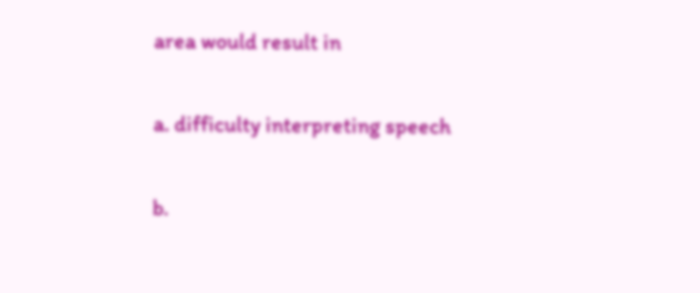area would result in

a. difficulty interpreting speech

b.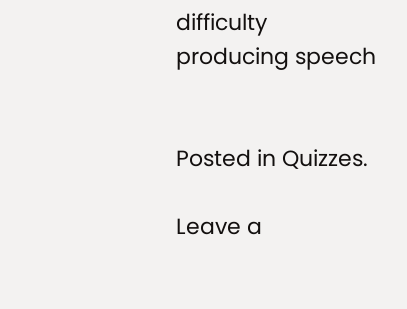difficulty producing speech


Posted in Quizzes.

Leave a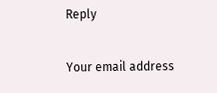Reply

Your email address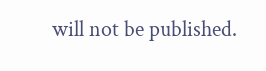will not be published.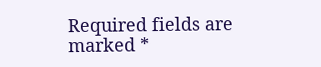Required fields are marked *